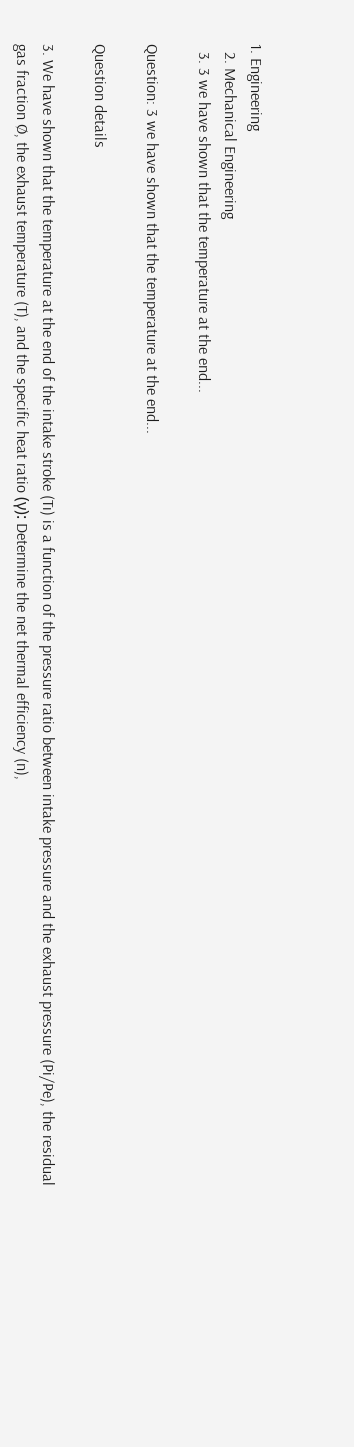1. Engineering
  2. Mechanical Engineering
  3. 3 we have shown that the temperature at the end...

Question: 3 we have shown that the temperature at the end...

Question details

3. We have shown that the temperature at the end of the intake stroke (Tı) is a function of the pressure ratio between intake pressure and the exhaust pressure (Pi/Pe), the residual gas fraction Ø, the exhaust temperature (T), and the specific heat ratio (γ): Determine the net thermal efficiency (n),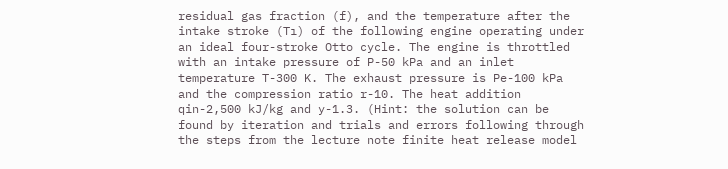residual gas fraction (f), and the temperature after the intake stroke (Tı) of the following engine operating under an ideal four-stroke Otto cycle. The engine is throttled with an intake pressure of P-50 kPa and an inlet temperature T-300 K. The exhaust pressure is Pe-100 kPa and the compression ratio r-10. The heat addition qin-2,500 kJ/kg and y-1.3. (Hint: the solution can be found by iteration and trials and errors following through the steps from the lecture note finite heat release model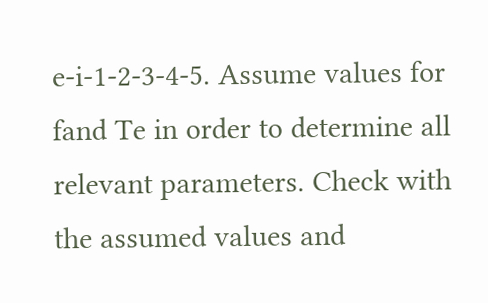e-i-1-2-3-4-5. Assume values for fand Te in order to determine all relevant parameters. Check with the assumed values and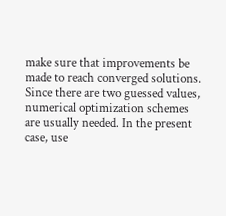make sure that improvements be made to reach converged solutions. Since there are two guessed values, numerical optimization schemes are usually needed. In the present case, use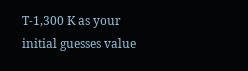T-1,300 K as your initial guesses value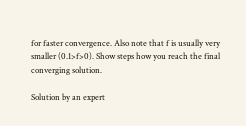for faster convergence. Also note that f is usually very smaller (0.1>f>0). Show steps how you reach the final converging solution.

Solution by an expert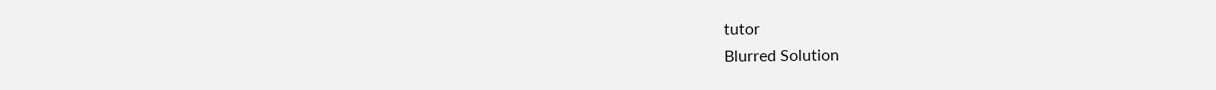tutor
Blurred Solution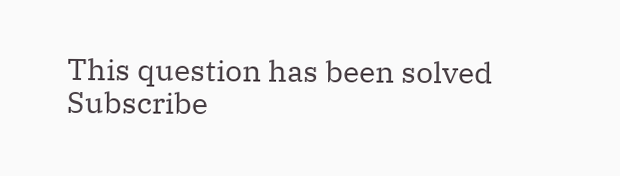This question has been solved
Subscribe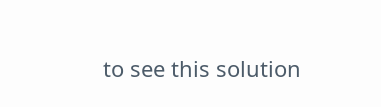to see this solution